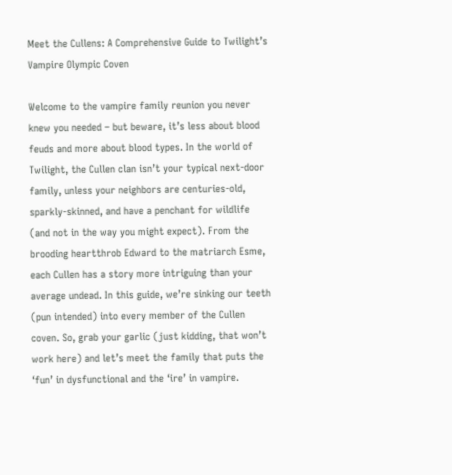Meet the Cullens: A Comprehensive Guide to Twilight’s Vampire Olympic Coven

Welcome to the vampire family reunion you never knew you needed – but beware, it’s less about blood feuds and more about blood types. In the world of Twilight, the Cullen clan isn’t your typical next-door family, unless your neighbors are centuries-old, sparkly-skinned, and have a penchant for wildlife (and not in the way you might expect). From the brooding heartthrob Edward to the matriarch Esme, each Cullen has a story more intriguing than your average undead. In this guide, we’re sinking our teeth (pun intended) into every member of the Cullen coven. So, grab your garlic (just kidding, that won’t work here) and let’s meet the family that puts the ‘fun’ in dysfunctional and the ‘ire’ in vampire.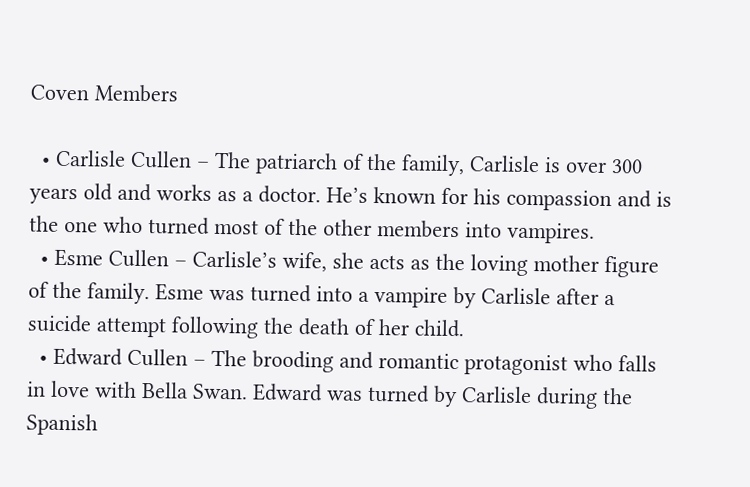Coven Members

  • Carlisle Cullen – The patriarch of the family, Carlisle is over 300 years old and works as a doctor. He’s known for his compassion and is the one who turned most of the other members into vampires.
  • Esme Cullen – Carlisle’s wife, she acts as the loving mother figure of the family. Esme was turned into a vampire by Carlisle after a suicide attempt following the death of her child.
  • Edward Cullen – The brooding and romantic protagonist who falls in love with Bella Swan. Edward was turned by Carlisle during the Spanish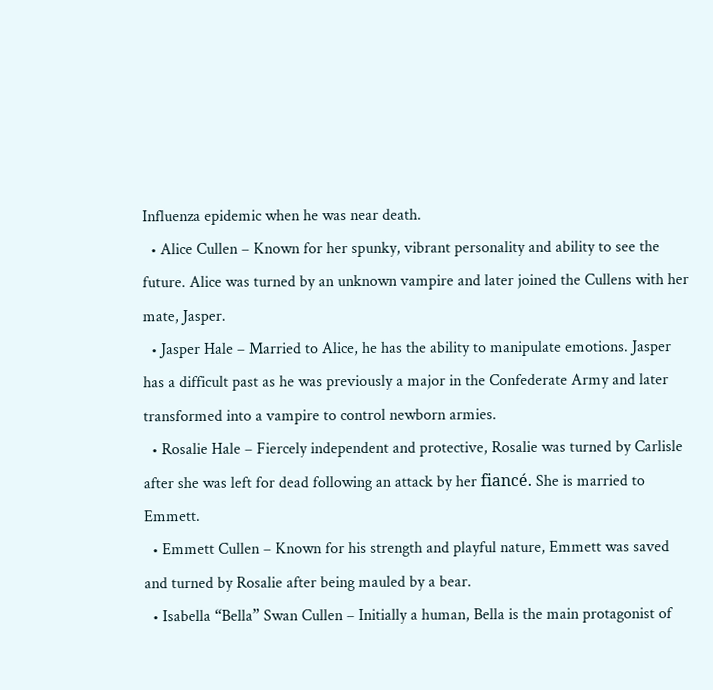Influenza epidemic when he was near death.
  • Alice Cullen – Known for her spunky, vibrant personality and ability to see the future. Alice was turned by an unknown vampire and later joined the Cullens with her mate, Jasper.
  • Jasper Hale – Married to Alice, he has the ability to manipulate emotions. Jasper has a difficult past as he was previously a major in the Confederate Army and later transformed into a vampire to control newborn armies.
  • Rosalie Hale – Fiercely independent and protective, Rosalie was turned by Carlisle after she was left for dead following an attack by her fiancé. She is married to Emmett.
  • Emmett Cullen – Known for his strength and playful nature, Emmett was saved and turned by Rosalie after being mauled by a bear.
  • Isabella “Bella” Swan Cullen – Initially a human, Bella is the main protagonist of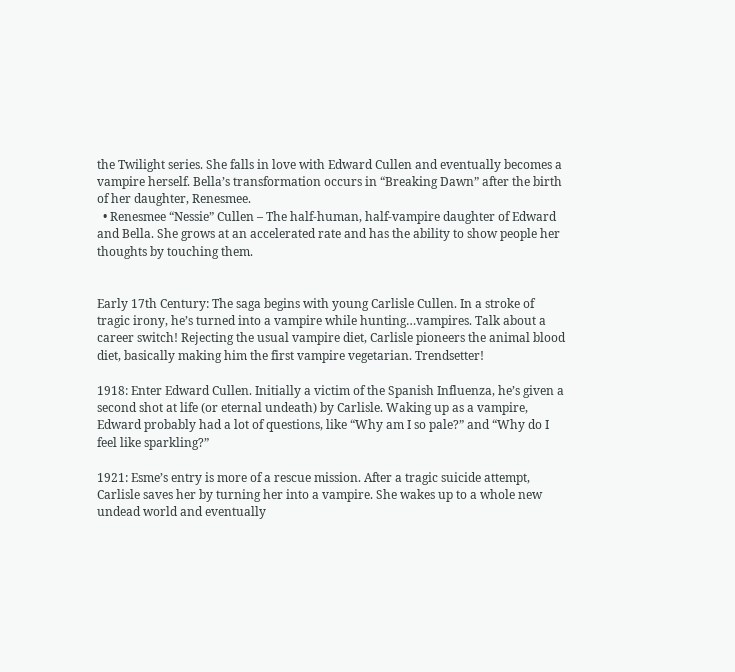the Twilight series. She falls in love with Edward Cullen and eventually becomes a vampire herself. Bella’s transformation occurs in “Breaking Dawn” after the birth of her daughter, Renesmee.
  • Renesmee “Nessie” Cullen – The half-human, half-vampire daughter of Edward and Bella. She grows at an accelerated rate and has the ability to show people her thoughts by touching them.


Early 17th Century: The saga begins with young Carlisle Cullen. In a stroke of tragic irony, he’s turned into a vampire while hunting…vampires. Talk about a career switch! Rejecting the usual vampire diet, Carlisle pioneers the animal blood diet, basically making him the first vampire vegetarian. Trendsetter!

1918: Enter Edward Cullen. Initially a victim of the Spanish Influenza, he’s given a second shot at life (or eternal undeath) by Carlisle. Waking up as a vampire, Edward probably had a lot of questions, like “Why am I so pale?” and “Why do I feel like sparkling?”

1921: Esme’s entry is more of a rescue mission. After a tragic suicide attempt, Carlisle saves her by turning her into a vampire. She wakes up to a whole new undead world and eventually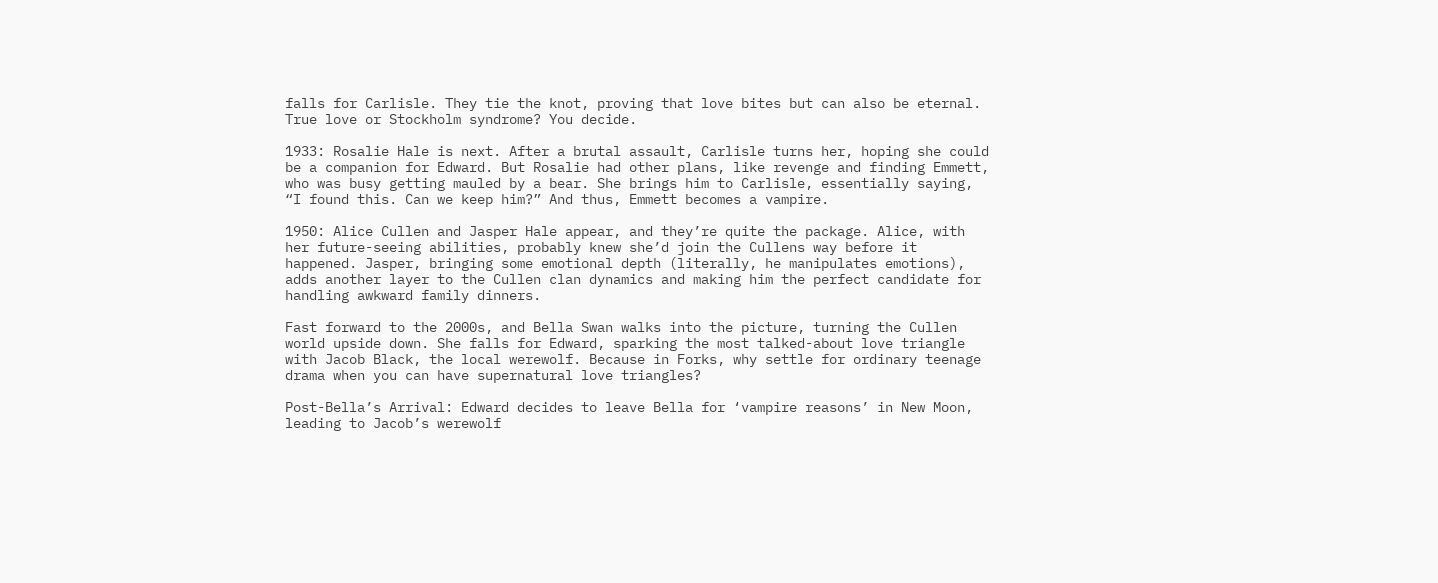falls for Carlisle. They tie the knot, proving that love bites but can also be eternal. True love or Stockholm syndrome? You decide.

1933: Rosalie Hale is next. After a brutal assault, Carlisle turns her, hoping she could be a companion for Edward. But Rosalie had other plans, like revenge and finding Emmett, who was busy getting mauled by a bear. She brings him to Carlisle, essentially saying, “I found this. Can we keep him?” And thus, Emmett becomes a vampire.

1950: Alice Cullen and Jasper Hale appear, and they’re quite the package. Alice, with her future-seeing abilities, probably knew she’d join the Cullens way before it happened. Jasper, bringing some emotional depth (literally, he manipulates emotions), adds another layer to the Cullen clan dynamics and making him the perfect candidate for handling awkward family dinners.

Fast forward to the 2000s, and Bella Swan walks into the picture, turning the Cullen world upside down. She falls for Edward, sparking the most talked-about love triangle with Jacob Black, the local werewolf. Because in Forks, why settle for ordinary teenage drama when you can have supernatural love triangles?

Post-Bella’s Arrival: Edward decides to leave Bella for ‘vampire reasons’ in New Moon, leading to Jacob’s werewolf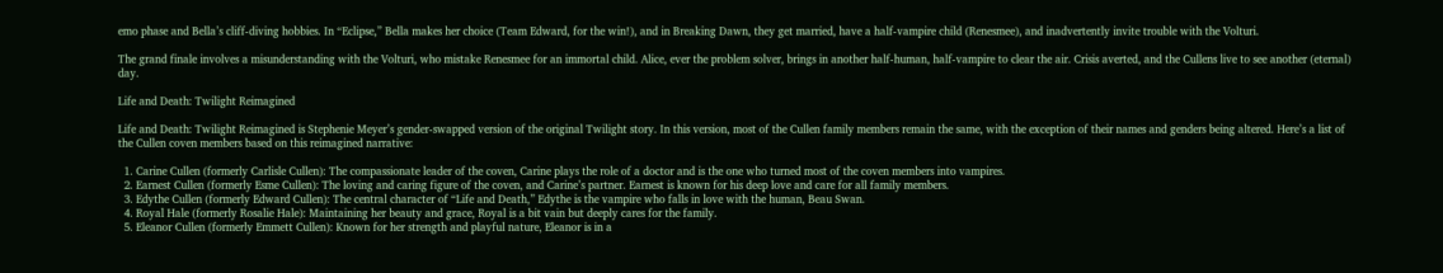emo phase and Bella’s cliff-diving hobbies. In “Eclipse,” Bella makes her choice (Team Edward, for the win!), and in Breaking Dawn, they get married, have a half-vampire child (Renesmee), and inadvertently invite trouble with the Volturi.

The grand finale involves a misunderstanding with the Volturi, who mistake Renesmee for an immortal child. Alice, ever the problem solver, brings in another half-human, half-vampire to clear the air. Crisis averted, and the Cullens live to see another (eternal) day.

Life and Death: Twilight Reimagined

Life and Death: Twilight Reimagined is Stephenie Meyer’s gender-swapped version of the original Twilight story. In this version, most of the Cullen family members remain the same, with the exception of their names and genders being altered. Here’s a list of the Cullen coven members based on this reimagined narrative:

  1. Carine Cullen (formerly Carlisle Cullen): The compassionate leader of the coven, Carine plays the role of a doctor and is the one who turned most of the coven members into vampires.
  2. Earnest Cullen (formerly Esme Cullen): The loving and caring figure of the coven, and Carine’s partner. Earnest is known for his deep love and care for all family members.
  3. Edythe Cullen (formerly Edward Cullen): The central character of “Life and Death,” Edythe is the vampire who falls in love with the human, Beau Swan.
  4. Royal Hale (formerly Rosalie Hale): Maintaining her beauty and grace, Royal is a bit vain but deeply cares for the family.
  5. Eleanor Cullen (formerly Emmett Cullen): Known for her strength and playful nature, Eleanor is in a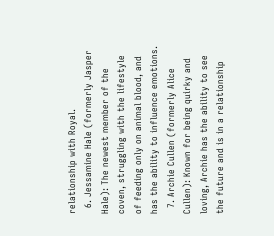relationship with Royal.
  6. Jessamine Hale (formerly Jasper Hale): The newest member of the coven, struggling with the lifestyle of feeding only on animal blood, and has the ability to influence emotions.
  7. Archie Cullen (formerly Alice Cullen): Known for being quirky and loving, Archie has the ability to see the future and is in a relationship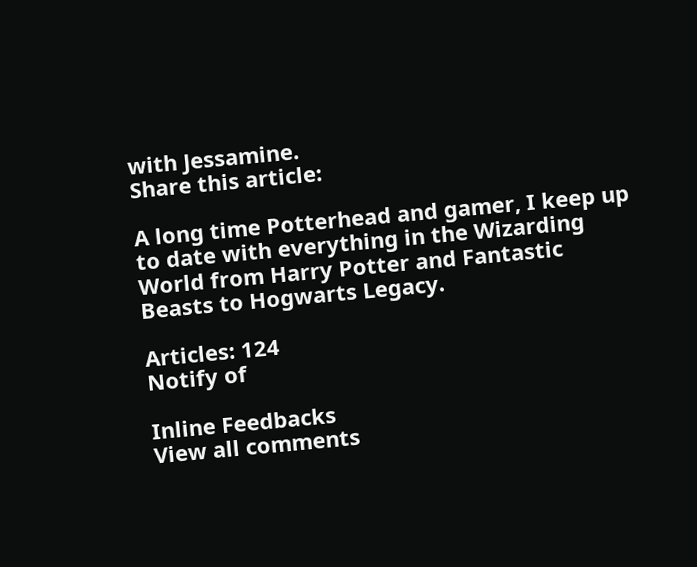with Jessamine.
Share this article:

A long time Potterhead and gamer, I keep up to date with everything in the Wizarding World from Harry Potter and Fantastic Beasts to Hogwarts Legacy.

Articles: 124
Notify of

Inline Feedbacks
View all comments